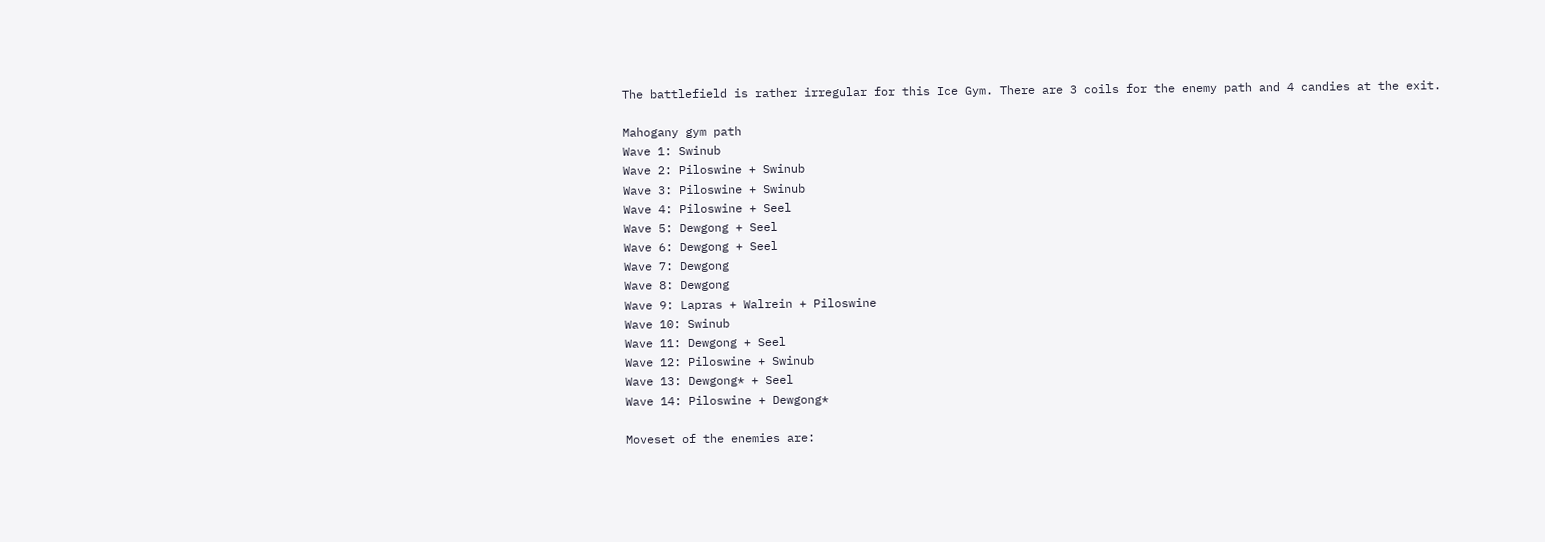The battlefield is rather irregular for this Ice Gym. There are 3 coils for the enemy path and 4 candies at the exit.

Mahogany gym path
Wave 1: Swinub
Wave 2: Piloswine + Swinub
Wave 3: Piloswine + Swinub
Wave 4: Piloswine + Seel
Wave 5: Dewgong + Seel
Wave 6: Dewgong + Seel
Wave 7: Dewgong
Wave 8: Dewgong
Wave 9: Lapras + Walrein + Piloswine
Wave 10: Swinub
Wave 11: Dewgong + Seel
Wave 12: Piloswine + Swinub
Wave 13: Dewgong* + Seel
Wave 14: Piloswine + Dewgong*

Moveset of the enemies are: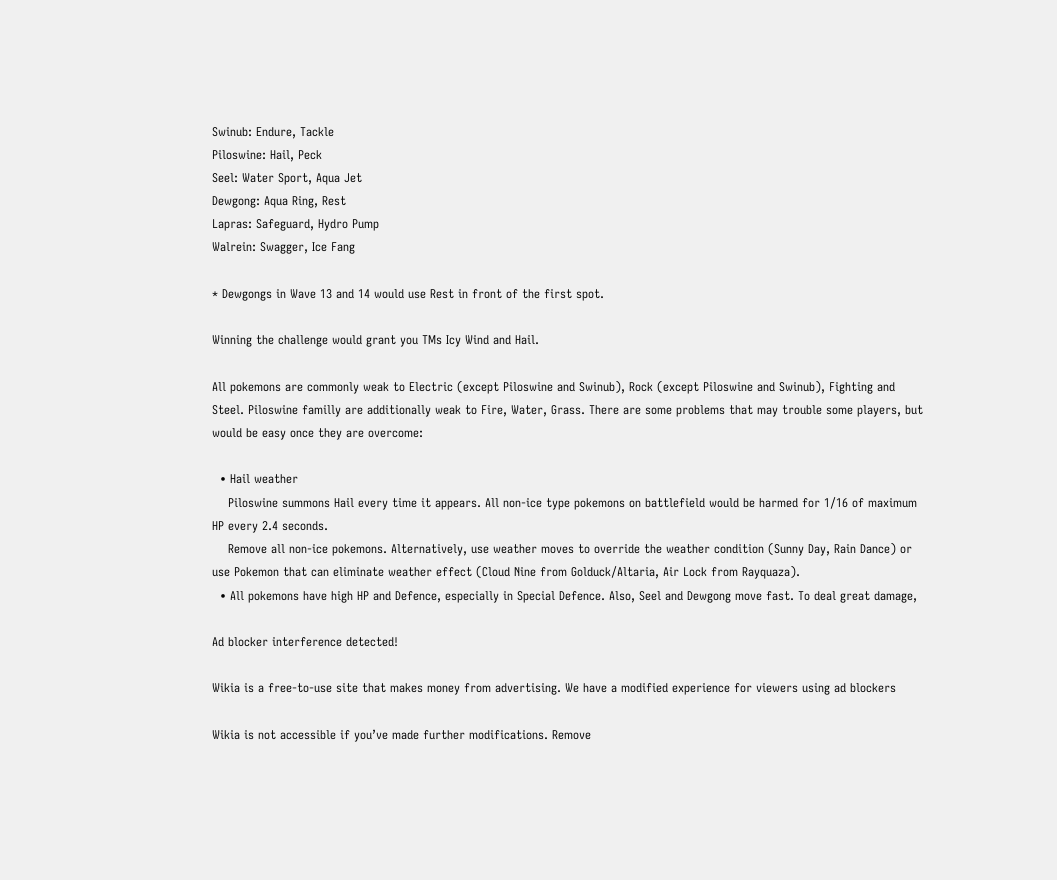Swinub: Endure, Tackle
Piloswine: Hail, Peck
Seel: Water Sport, Aqua Jet
Dewgong: Aqua Ring, Rest
Lapras: Safeguard, Hydro Pump
Walrein: Swagger, Ice Fang

* Dewgongs in Wave 13 and 14 would use Rest in front of the first spot.

Winning the challenge would grant you TMs Icy Wind and Hail.

All pokemons are commonly weak to Electric (except Piloswine and Swinub), Rock (except Piloswine and Swinub), Fighting and Steel. Piloswine familly are additionally weak to Fire, Water, Grass. There are some problems that may trouble some players, but would be easy once they are overcome:

  • Hail weather
    Piloswine summons Hail every time it appears. All non-ice type pokemons on battlefield would be harmed for 1/16 of maximum HP every 2.4 seconds.
    Remove all non-ice pokemons. Alternatively, use weather moves to override the weather condition (Sunny Day, Rain Dance) or use Pokemon that can eliminate weather effect (Cloud Nine from Golduck/Altaria, Air Lock from Rayquaza).
  • All pokemons have high HP and Defence, especially in Special Defence. Also, Seel and Dewgong move fast. To deal great damage,

Ad blocker interference detected!

Wikia is a free-to-use site that makes money from advertising. We have a modified experience for viewers using ad blockers

Wikia is not accessible if you’ve made further modifications. Remove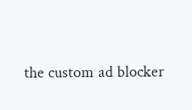the custom ad blocker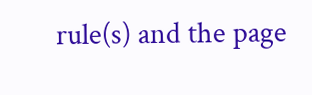rule(s) and the page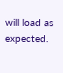will load as expected.